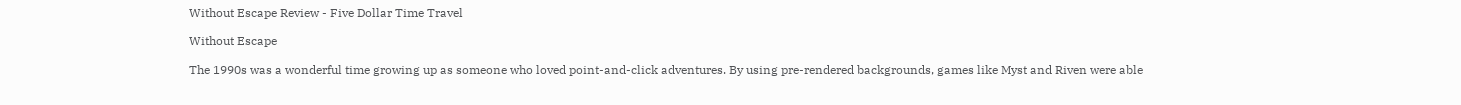Without Escape Review - Five Dollar Time Travel

Without Escape

The 1990s was a wonderful time growing up as someone who loved point-and-click adventures. By using pre-rendered backgrounds, games like Myst and Riven were able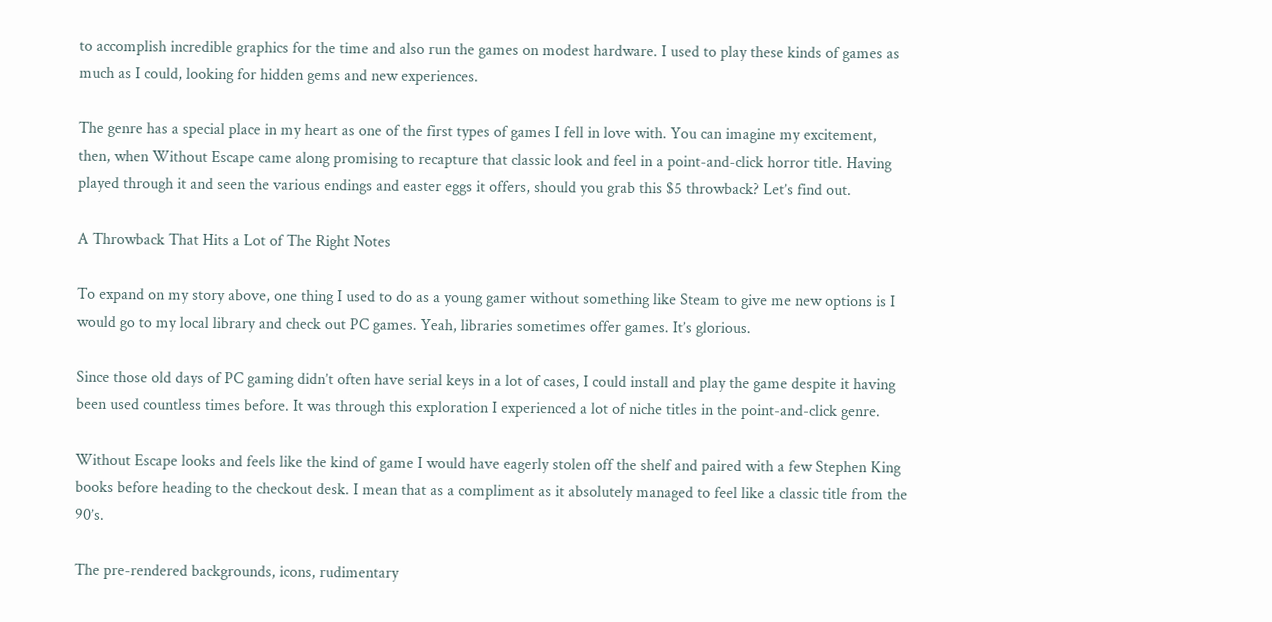to accomplish incredible graphics for the time and also run the games on modest hardware. I used to play these kinds of games as much as I could, looking for hidden gems and new experiences.

The genre has a special place in my heart as one of the first types of games I fell in love with. You can imagine my excitement, then, when Without Escape came along promising to recapture that classic look and feel in a point-and-click horror title. Having played through it and seen the various endings and easter eggs it offers, should you grab this $5 throwback? Let’s find out.

A Throwback That Hits a Lot of The Right Notes

To expand on my story above, one thing I used to do as a young gamer without something like Steam to give me new options is I would go to my local library and check out PC games. Yeah, libraries sometimes offer games. It’s glorious.

Since those old days of PC gaming didn’t often have serial keys in a lot of cases, I could install and play the game despite it having been used countless times before. It was through this exploration I experienced a lot of niche titles in the point-and-click genre.

Without Escape looks and feels like the kind of game I would have eagerly stolen off the shelf and paired with a few Stephen King books before heading to the checkout desk. I mean that as a compliment as it absolutely managed to feel like a classic title from the 90’s.

The pre-rendered backgrounds, icons, rudimentary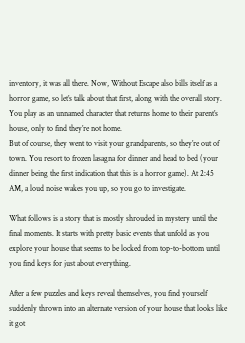inventory, it was all there. Now, Without Escape also bills itself as a horror game, so let’s talk about that first, along with the overall story. You play as an unnamed character that returns home to their parent’s house, only to find they’re not home.
But of course, they went to visit your grandparents, so they’re out of town. You resort to frozen lasagna for dinner and head to bed (your dinner being the first indication that this is a horror game). At 2:45 AM, a loud noise wakes you up, so you go to investigate.

What follows is a story that is mostly shrouded in mystery until the final moments. It starts with pretty basic events that unfold as you explore your house that seems to be locked from top-to-bottom until you find keys for just about everything.

After a few puzzles and keys reveal themselves, you find yourself suddenly thrown into an alternate version of your house that looks like it got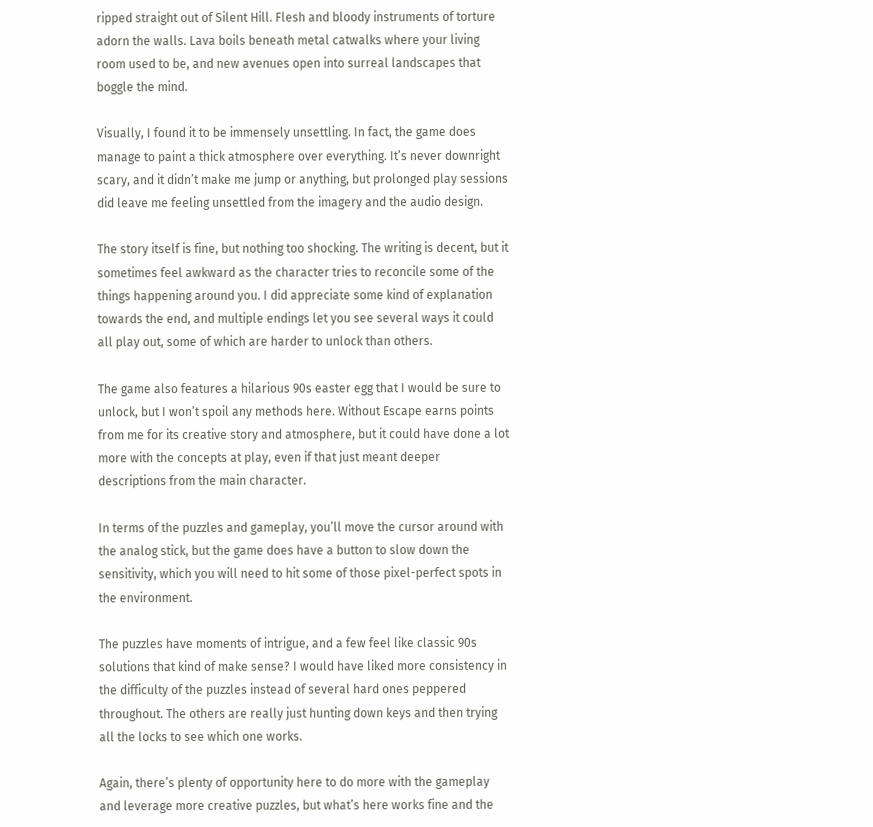ripped straight out of Silent Hill. Flesh and bloody instruments of torture adorn the walls. Lava boils beneath metal catwalks where your living room used to be, and new avenues open into surreal landscapes that boggle the mind.

Visually, I found it to be immensely unsettling. In fact, the game does manage to paint a thick atmosphere over everything. It’s never downright scary, and it didn’t make me jump or anything, but prolonged play sessions did leave me feeling unsettled from the imagery and the audio design.

The story itself is fine, but nothing too shocking. The writing is decent, but it sometimes feel awkward as the character tries to reconcile some of the things happening around you. I did appreciate some kind of explanation towards the end, and multiple endings let you see several ways it could all play out, some of which are harder to unlock than others.

The game also features a hilarious 90s easter egg that I would be sure to unlock, but I won’t spoil any methods here. Without Escape earns points from me for its creative story and atmosphere, but it could have done a lot more with the concepts at play, even if that just meant deeper descriptions from the main character.

In terms of the puzzles and gameplay, you’ll move the cursor around with the analog stick, but the game does have a button to slow down the sensitivity, which you will need to hit some of those pixel-perfect spots in the environment.

The puzzles have moments of intrigue, and a few feel like classic 90s solutions that kind of make sense? I would have liked more consistency in the difficulty of the puzzles instead of several hard ones peppered throughout. The others are really just hunting down keys and then trying all the locks to see which one works.

Again, there’s plenty of opportunity here to do more with the gameplay and leverage more creative puzzles, but what’s here works fine and the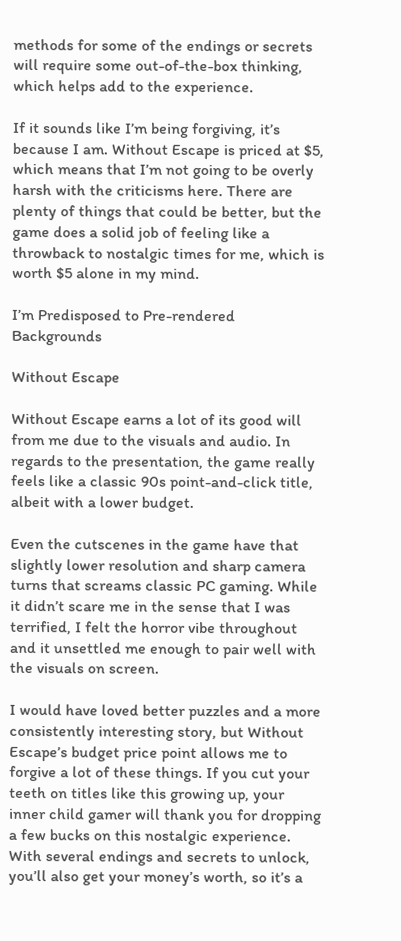methods for some of the endings or secrets will require some out-of-the-box thinking, which helps add to the experience.

If it sounds like I’m being forgiving, it’s because I am. Without Escape is priced at $5, which means that I’m not going to be overly harsh with the criticisms here. There are plenty of things that could be better, but the game does a solid job of feeling like a throwback to nostalgic times for me, which is worth $5 alone in my mind.

I’m Predisposed to Pre-rendered Backgrounds

Without Escape

Without Escape earns a lot of its good will from me due to the visuals and audio. In regards to the presentation, the game really feels like a classic 90s point-and-click title, albeit with a lower budget.

Even the cutscenes in the game have that slightly lower resolution and sharp camera turns that screams classic PC gaming. While it didn’t scare me in the sense that I was terrified, I felt the horror vibe throughout and it unsettled me enough to pair well with the visuals on screen.

I would have loved better puzzles and a more consistently interesting story, but Without Escape’s budget price point allows me to forgive a lot of these things. If you cut your teeth on titles like this growing up, your inner child gamer will thank you for dropping a few bucks on this nostalgic experience. With several endings and secrets to unlock, you’ll also get your money’s worth, so it’s a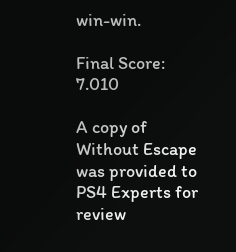win-win.

Final Score: 7.010

A copy of Without Escape was provided to PS4 Experts for review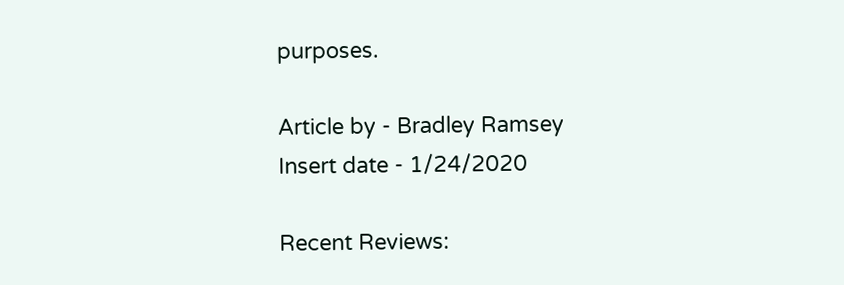purposes.

Article by - Bradley Ramsey
Insert date - 1/24/2020

Recent Reviews: